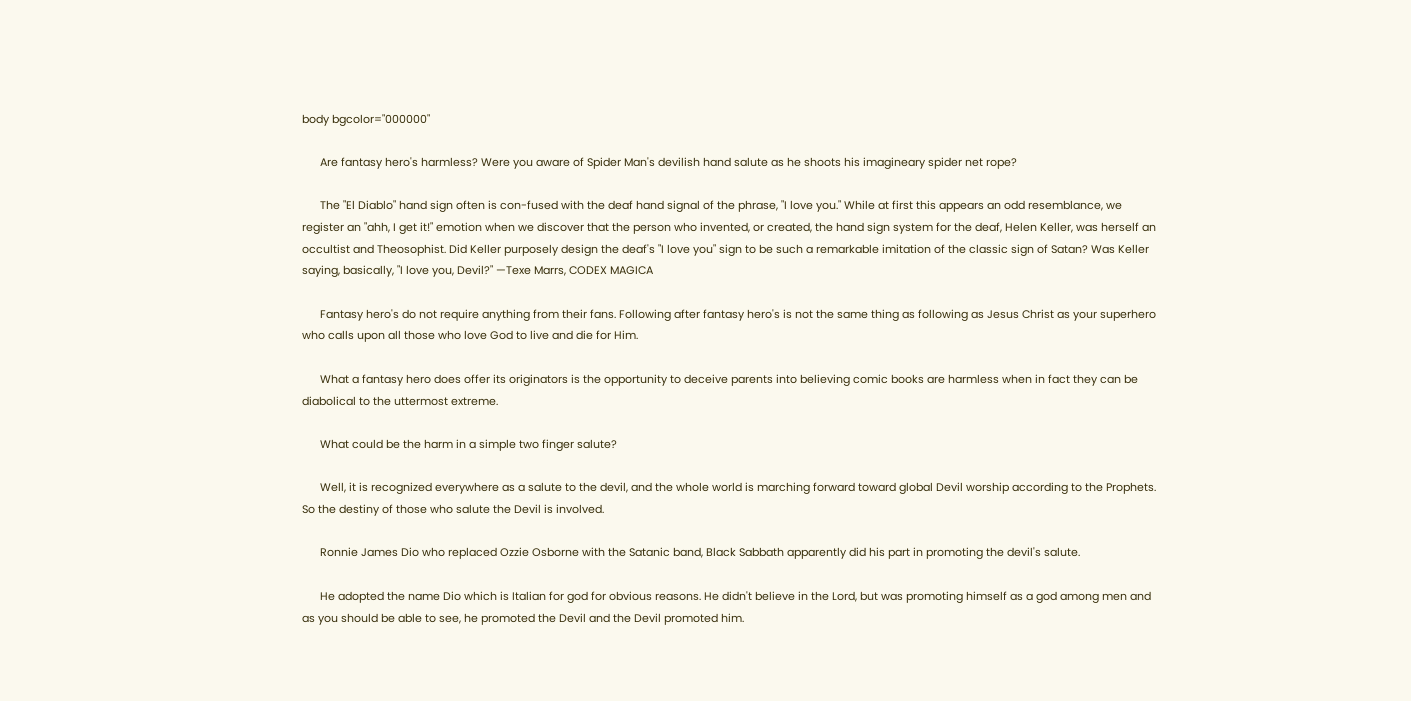body bgcolor="000000"

      Are fantasy hero's harmless? Were you aware of Spider Man's devilish hand salute as he shoots his imagineary spider net rope?

      The "El Diablo" hand sign often is con-fused with the deaf hand signal of the phrase, "I love you." While at first this appears an odd resemblance, we register an "ahh, I get it!" emotion when we discover that the person who invented, or created, the hand sign system for the deaf, Helen Keller, was herself an occultist and Theosophist. Did Keller purposely design the deaf's "I love you" sign to be such a remarkable imitation of the classic sign of Satan? Was Keller saying, basically, "I love you, Devil?" —Texe Marrs, CODEX MAGICA

      Fantasy hero's do not require anything from their fans. Following after fantasy hero's is not the same thing as following as Jesus Christ as your superhero who calls upon all those who love God to live and die for Him.

      What a fantasy hero does offer its originators is the opportunity to deceive parents into believing comic books are harmless when in fact they can be diabolical to the uttermost extreme.

      What could be the harm in a simple two finger salute?

      Well, it is recognized everywhere as a salute to the devil, and the whole world is marching forward toward global Devil worship according to the Prophets. So the destiny of those who salute the Devil is involved.

      Ronnie James Dio who replaced Ozzie Osborne with the Satanic band, Black Sabbath apparently did his part in promoting the devil's salute.

      He adopted the name Dio which is Italian for god for obvious reasons. He didn't believe in the Lord, but was promoting himself as a god among men and as you should be able to see, he promoted the Devil and the Devil promoted him.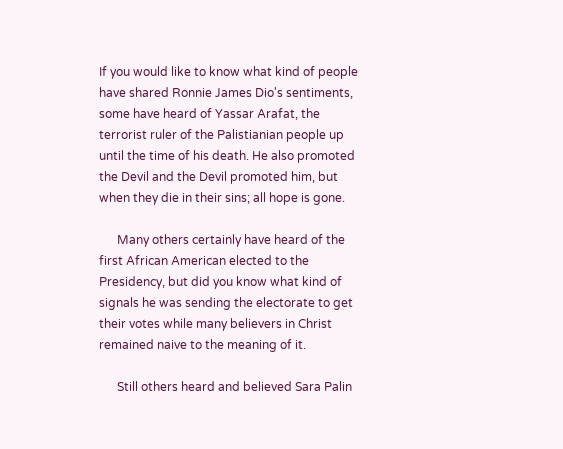If you would like to know what kind of people have shared Ronnie James Dio's sentiments, some have heard of Yassar Arafat, the terrorist ruler of the Palistianian people up until the time of his death. He also promoted the Devil and the Devil promoted him, but when they die in their sins; all hope is gone.

      Many others certainly have heard of the first African American elected to the Presidency, but did you know what kind of signals he was sending the electorate to get their votes while many believers in Christ remained naive to the meaning of it.

      Still others heard and believed Sara Palin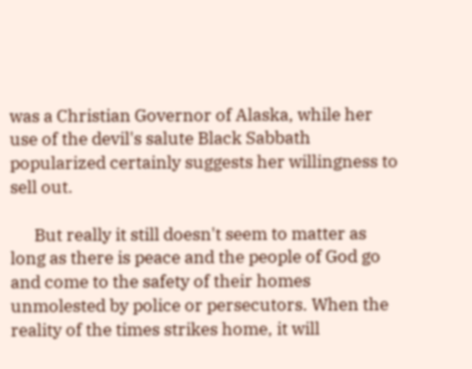was a Christian Governor of Alaska, while her use of the devil's salute Black Sabbath popularized certainly suggests her willingness to sell out.

      But really it still doesn't seem to matter as long as there is peace and the people of God go and come to the safety of their homes unmolested by police or persecutors. When the reality of the times strikes home, it will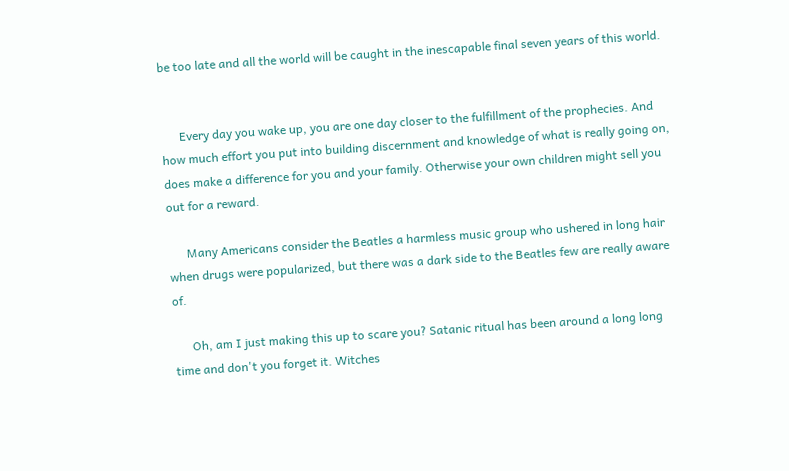be too late and all the world will be caught in the inescapable final seven years of this world.


      Every day you wake up, you are one day closer to the fulfillment of the prophecies. And how much effort you put into building discernment and knowledge of what is really going on, does make a difference for you and your family. Otherwise your own children might sell you out for a reward.

      Many Americans consider the Beatles a harmless music group who ushered in long hair when drugs were popularized, but there was a dark side to the Beatles few are really aware of.

      Oh, am I just making this up to scare you? Satanic ritual has been around a long long time and don't you forget it. Witches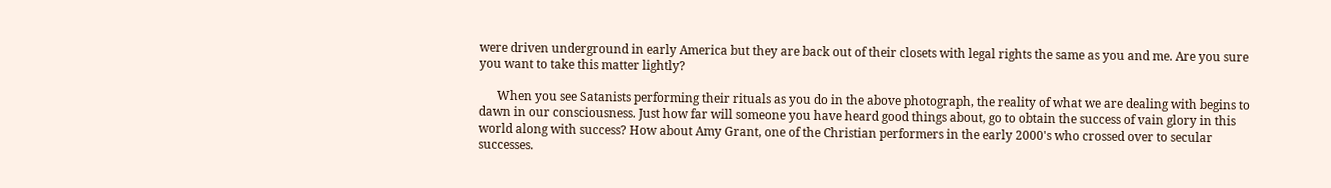were driven underground in early America but they are back out of their closets with legal rights the same as you and me. Are you sure you want to take this matter lightly?

      When you see Satanists performing their rituals as you do in the above photograph, the reality of what we are dealing with begins to dawn in our consciousness. Just how far will someone you have heard good things about, go to obtain the success of vain glory in this world along with success? How about Amy Grant, one of the Christian performers in the early 2000's who crossed over to secular successes.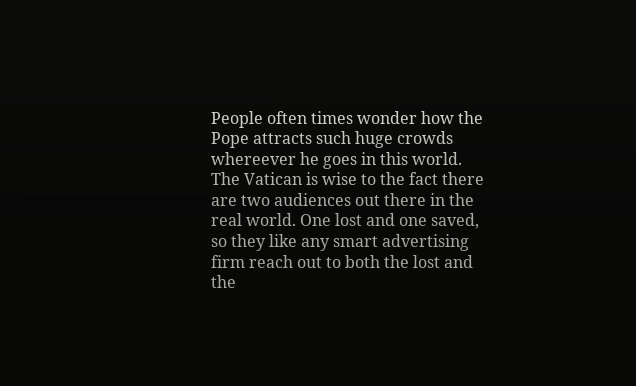People often times wonder how the Pope attracts such huge crowds whereever he goes in this world. The Vatican is wise to the fact there are two audiences out there in the real world. One lost and one saved, so they like any smart advertising firm reach out to both the lost and the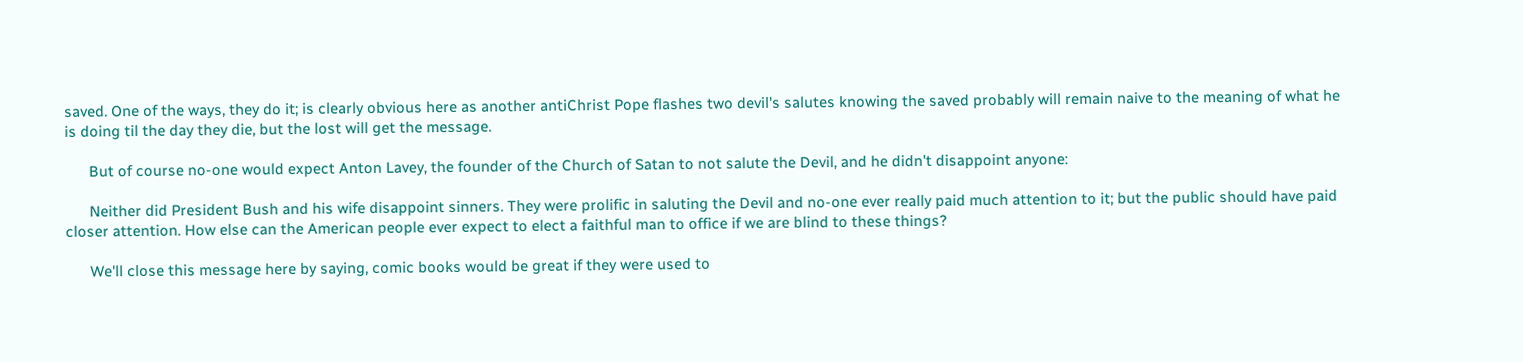saved. One of the ways, they do it; is clearly obvious here as another antiChrist Pope flashes two devil's salutes knowing the saved probably will remain naive to the meaning of what he is doing til the day they die, but the lost will get the message.

      But of course no-one would expect Anton Lavey, the founder of the Church of Satan to not salute the Devil, and he didn't disappoint anyone:

      Neither did President Bush and his wife disappoint sinners. They were prolific in saluting the Devil and no-one ever really paid much attention to it; but the public should have paid closer attention. How else can the American people ever expect to elect a faithful man to office if we are blind to these things?

      We'll close this message here by saying, comic books would be great if they were used to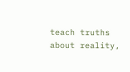teach truths about reality,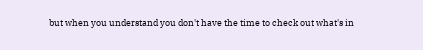but when you understand you don't have the time to check out what's in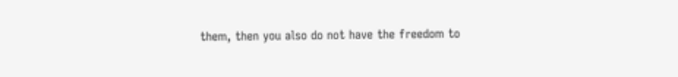them, then you also do not have the freedom to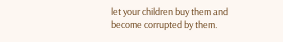let your children buy them and become corrupted by them.